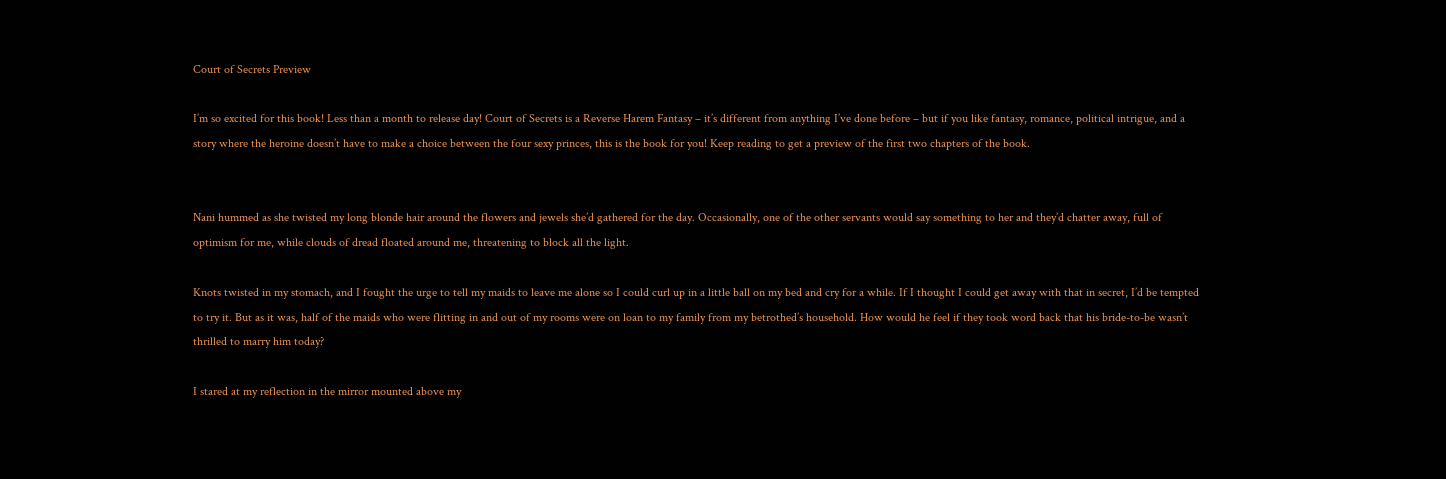Court of Secrets Preview

I’m so excited for this book! Less than a month to release day! Court of Secrets is a Reverse Harem Fantasy – it’s different from anything I’ve done before – but if you like fantasy, romance, political intrigue, and a story where the heroine doesn’t have to make a choice between the four sexy princes, this is the book for you! Keep reading to get a preview of the first two chapters of the book.


Nani hummed as she twisted my long blonde hair around the flowers and jewels she’d gathered for the day. Occasionally, one of the other servants would say something to her and they’d chatter away, full of optimism for me, while clouds of dread floated around me, threatening to block all the light.

Knots twisted in my stomach, and I fought the urge to tell my maids to leave me alone so I could curl up in a little ball on my bed and cry for a while. If I thought I could get away with that in secret, I’d be tempted to try it. But as it was, half of the maids who were flitting in and out of my rooms were on loan to my family from my betrothed’s household. How would he feel if they took word back that his bride-to-be wasn’t thrilled to marry him today?

I stared at my reflection in the mirror mounted above my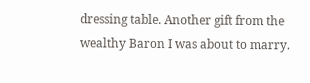dressing table. Another gift from the wealthy Baron I was about to marry.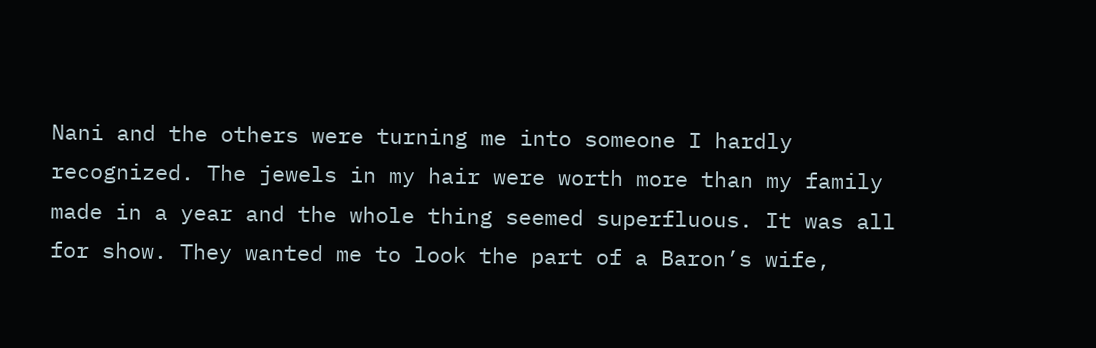Nani and the others were turning me into someone I hardly recognized. The jewels in my hair were worth more than my family made in a year and the whole thing seemed superfluous. It was all for show. They wanted me to look the part of a Baron’s wife,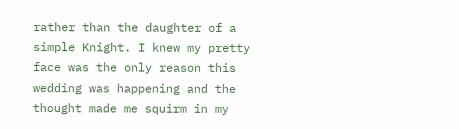rather than the daughter of a simple Knight. I knew my pretty face was the only reason this wedding was happening and the thought made me squirm in my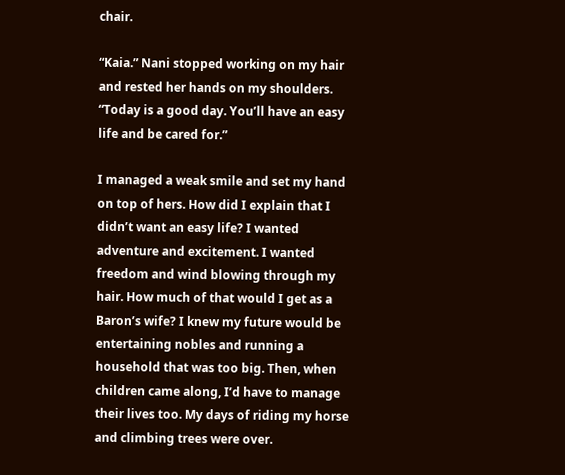chair.

“Kaia.” Nani stopped working on my hair and rested her hands on my shoulders. “Today is a good day. You’ll have an easy life and be cared for.”

I managed a weak smile and set my hand on top of hers. How did I explain that I didn’t want an easy life? I wanted adventure and excitement. I wanted freedom and wind blowing through my hair. How much of that would I get as a Baron’s wife? I knew my future would be entertaining nobles and running a household that was too big. Then, when children came along, I’d have to manage their lives too. My days of riding my horse and climbing trees were over.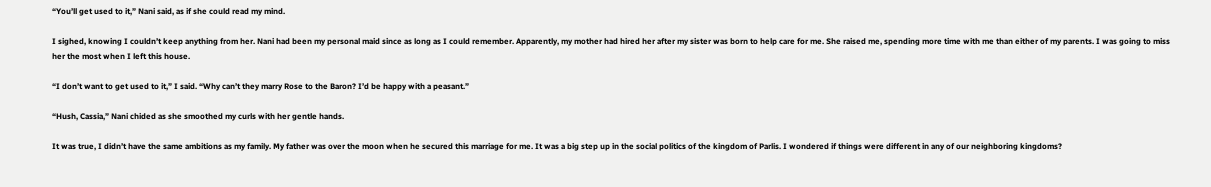“You’ll get used to it,” Nani said, as if she could read my mind.

I sighed, knowing I couldn’t keep anything from her. Nani had been my personal maid since as long as I could remember. Apparently, my mother had hired her after my sister was born to help care for me. She raised me, spending more time with me than either of my parents. I was going to miss her the most when I left this house.

“I don’t want to get used to it,” I said. “Why can’t they marry Rose to the Baron? I’d be happy with a peasant.”

“Hush, Cassia,” Nani chided as she smoothed my curls with her gentle hands.

It was true, I didn’t have the same ambitions as my family. My father was over the moon when he secured this marriage for me. It was a big step up in the social politics of the kingdom of Parlis. I wondered if things were different in any of our neighboring kingdoms?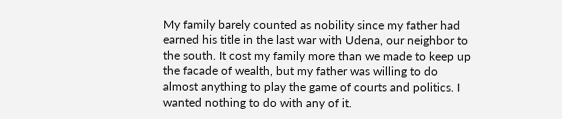My family barely counted as nobility since my father had earned his title in the last war with Udena, our neighbor to the south. It cost my family more than we made to keep up the facade of wealth, but my father was willing to do almost anything to play the game of courts and politics. I wanted nothing to do with any of it.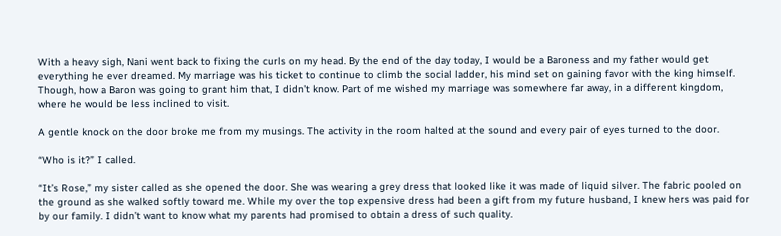With a heavy sigh, Nani went back to fixing the curls on my head. By the end of the day today, I would be a Baroness and my father would get everything he ever dreamed. My marriage was his ticket to continue to climb the social ladder, his mind set on gaining favor with the king himself. Though, how a Baron was going to grant him that, I didn’t know. Part of me wished my marriage was somewhere far away, in a different kingdom, where he would be less inclined to visit.

A gentle knock on the door broke me from my musings. The activity in the room halted at the sound and every pair of eyes turned to the door.

“Who is it?” I called.

“It’s Rose,” my sister called as she opened the door. She was wearing a grey dress that looked like it was made of liquid silver. The fabric pooled on the ground as she walked softly toward me. While my over the top expensive dress had been a gift from my future husband, I knew hers was paid for by our family. I didn’t want to know what my parents had promised to obtain a dress of such quality.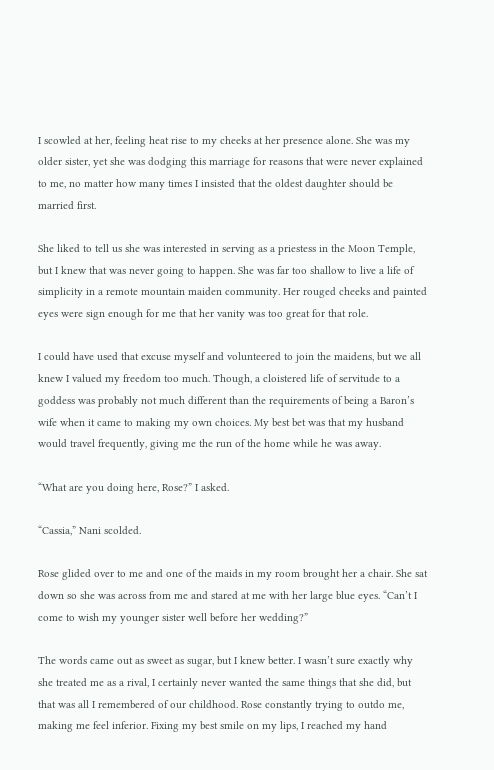I scowled at her, feeling heat rise to my cheeks at her presence alone. She was my older sister, yet she was dodging this marriage for reasons that were never explained to me, no matter how many times I insisted that the oldest daughter should be married first.

She liked to tell us she was interested in serving as a priestess in the Moon Temple, but I knew that was never going to happen. She was far too shallow to live a life of simplicity in a remote mountain maiden community. Her rouged cheeks and painted eyes were sign enough for me that her vanity was too great for that role.

I could have used that excuse myself and volunteered to join the maidens, but we all knew I valued my freedom too much. Though, a cloistered life of servitude to a goddess was probably not much different than the requirements of being a Baron’s wife when it came to making my own choices. My best bet was that my husband would travel frequently, giving me the run of the home while he was away.

“What are you doing here, Rose?” I asked.

“Cassia,” Nani scolded.

Rose glided over to me and one of the maids in my room brought her a chair. She sat down so she was across from me and stared at me with her large blue eyes. “Can’t I come to wish my younger sister well before her wedding?”

The words came out as sweet as sugar, but I knew better. I wasn’t sure exactly why she treated me as a rival, I certainly never wanted the same things that she did, but that was all I remembered of our childhood. Rose constantly trying to outdo me, making me feel inferior. Fixing my best smile on my lips, I reached my hand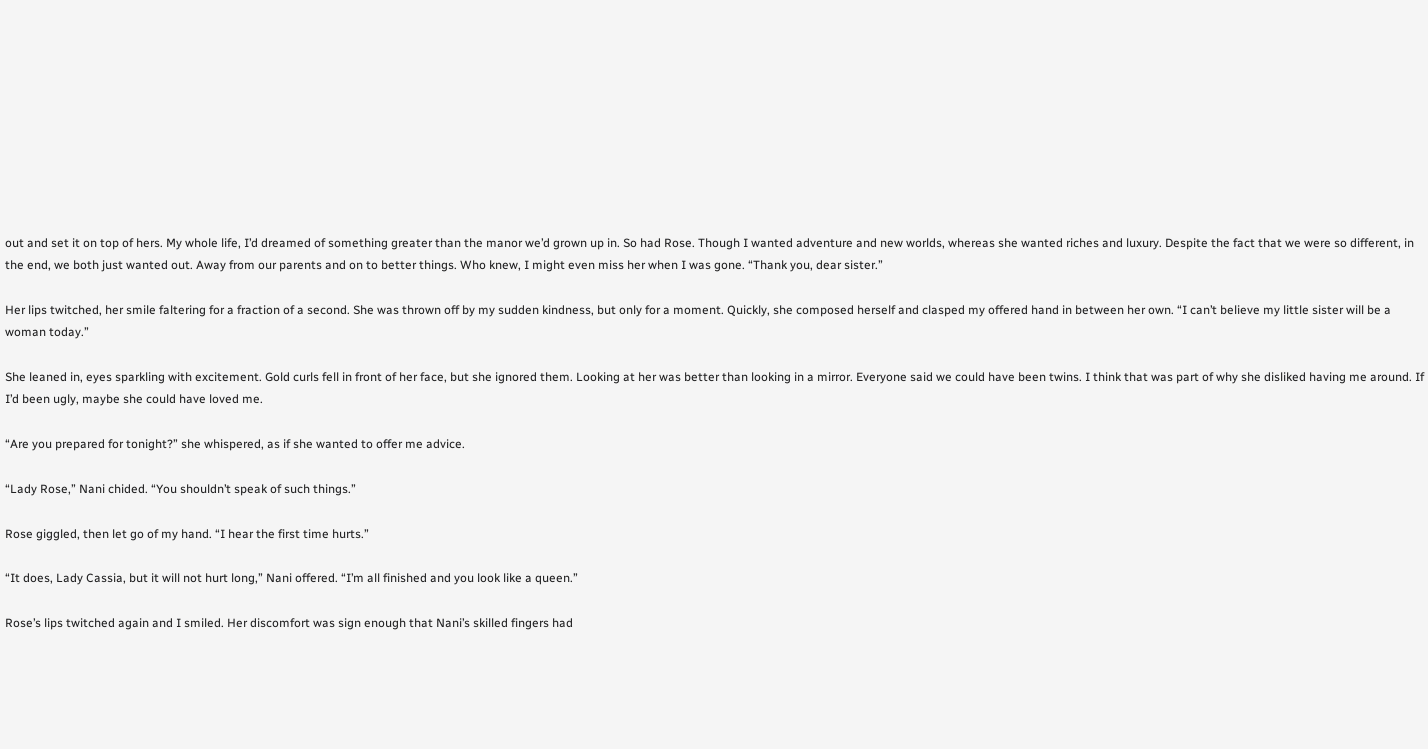out and set it on top of hers. My whole life, I’d dreamed of something greater than the manor we’d grown up in. So had Rose. Though I wanted adventure and new worlds, whereas she wanted riches and luxury. Despite the fact that we were so different, in the end, we both just wanted out. Away from our parents and on to better things. Who knew, I might even miss her when I was gone. “Thank you, dear sister.”

Her lips twitched, her smile faltering for a fraction of a second. She was thrown off by my sudden kindness, but only for a moment. Quickly, she composed herself and clasped my offered hand in between her own. “I can’t believe my little sister will be a woman today.”

She leaned in, eyes sparkling with excitement. Gold curls fell in front of her face, but she ignored them. Looking at her was better than looking in a mirror. Everyone said we could have been twins. I think that was part of why she disliked having me around. If I’d been ugly, maybe she could have loved me.

“Are you prepared for tonight?” she whispered, as if she wanted to offer me advice.

“Lady Rose,” Nani chided. “You shouldn’t speak of such things.”

Rose giggled, then let go of my hand. “I hear the first time hurts.”

“It does, Lady Cassia, but it will not hurt long,” Nani offered. “I’m all finished and you look like a queen.”

Rose’s lips twitched again and I smiled. Her discomfort was sign enough that Nani’s skilled fingers had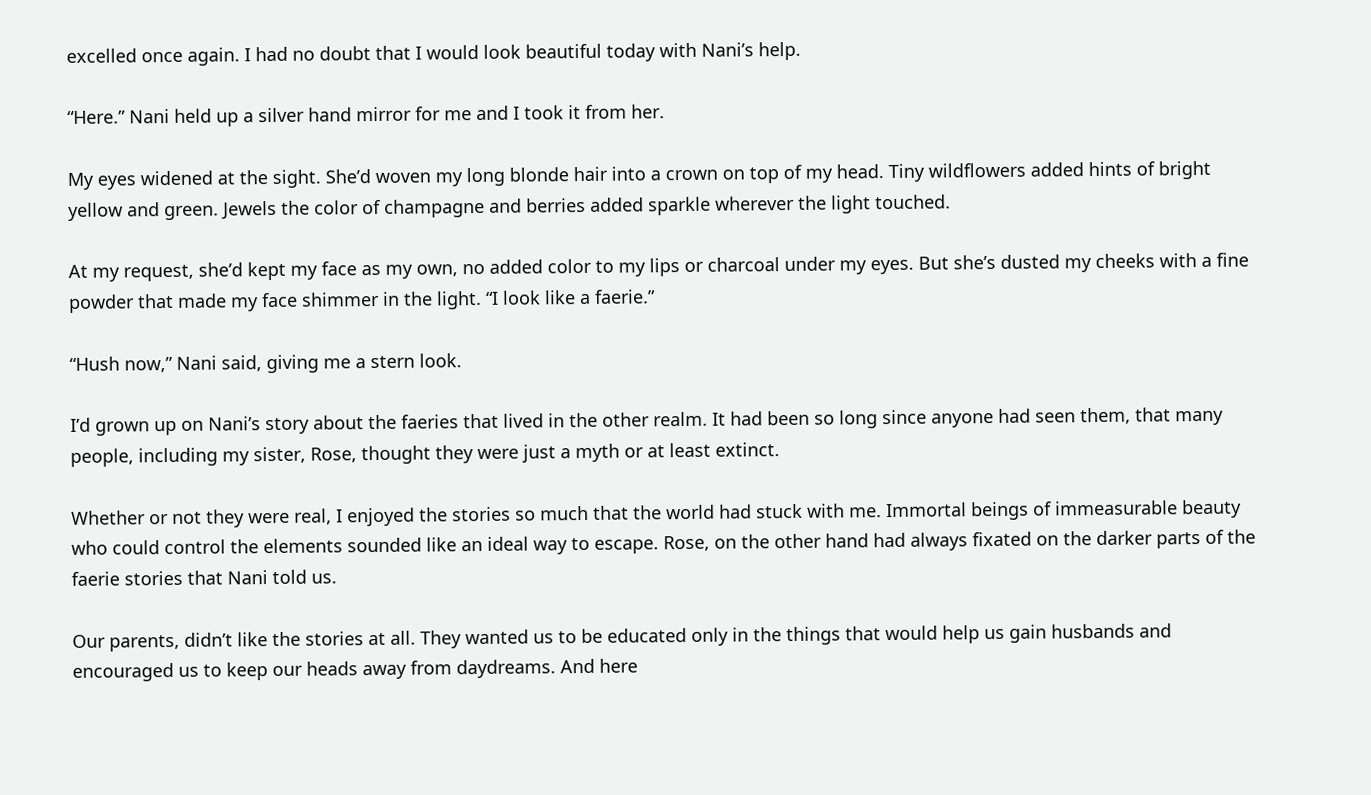excelled once again. I had no doubt that I would look beautiful today with Nani’s help.

“Here.” Nani held up a silver hand mirror for me and I took it from her.

My eyes widened at the sight. She’d woven my long blonde hair into a crown on top of my head. Tiny wildflowers added hints of bright yellow and green. Jewels the color of champagne and berries added sparkle wherever the light touched.

At my request, she’d kept my face as my own, no added color to my lips or charcoal under my eyes. But she’s dusted my cheeks with a fine powder that made my face shimmer in the light. “I look like a faerie.”

“Hush now,” Nani said, giving me a stern look.

I’d grown up on Nani’s story about the faeries that lived in the other realm. It had been so long since anyone had seen them, that many people, including my sister, Rose, thought they were just a myth or at least extinct.

Whether or not they were real, I enjoyed the stories so much that the world had stuck with me. Immortal beings of immeasurable beauty who could control the elements sounded like an ideal way to escape. Rose, on the other hand had always fixated on the darker parts of the faerie stories that Nani told us.

Our parents, didn’t like the stories at all. They wanted us to be educated only in the things that would help us gain husbands and encouraged us to keep our heads away from daydreams. And here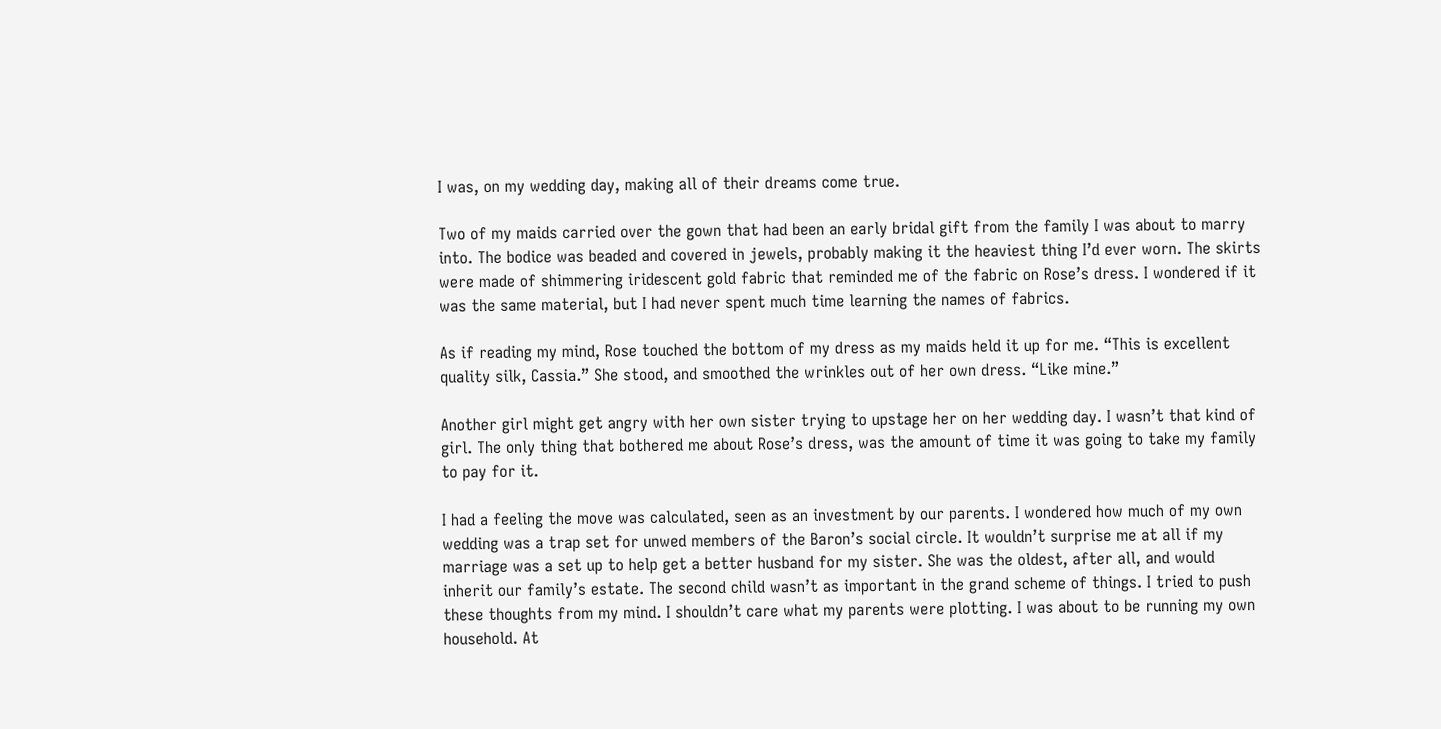I was, on my wedding day, making all of their dreams come true.

Two of my maids carried over the gown that had been an early bridal gift from the family I was about to marry into. The bodice was beaded and covered in jewels, probably making it the heaviest thing I’d ever worn. The skirts were made of shimmering iridescent gold fabric that reminded me of the fabric on Rose’s dress. I wondered if it was the same material, but I had never spent much time learning the names of fabrics.

As if reading my mind, Rose touched the bottom of my dress as my maids held it up for me. “This is excellent quality silk, Cassia.” She stood, and smoothed the wrinkles out of her own dress. “Like mine.”

Another girl might get angry with her own sister trying to upstage her on her wedding day. I wasn’t that kind of girl. The only thing that bothered me about Rose’s dress, was the amount of time it was going to take my family to pay for it.

I had a feeling the move was calculated, seen as an investment by our parents. I wondered how much of my own wedding was a trap set for unwed members of the Baron’s social circle. It wouldn’t surprise me at all if my marriage was a set up to help get a better husband for my sister. She was the oldest, after all, and would inherit our family’s estate. The second child wasn’t as important in the grand scheme of things. I tried to push these thoughts from my mind. I shouldn’t care what my parents were plotting. I was about to be running my own household. At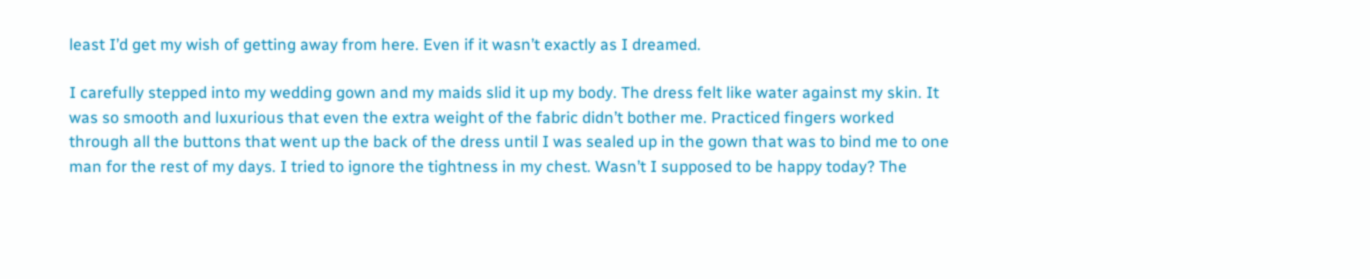least I’d get my wish of getting away from here. Even if it wasn’t exactly as I dreamed.

I carefully stepped into my wedding gown and my maids slid it up my body. The dress felt like water against my skin. It was so smooth and luxurious that even the extra weight of the fabric didn’t bother me. Practiced fingers worked through all the buttons that went up the back of the dress until I was sealed up in the gown that was to bind me to one man for the rest of my days. I tried to ignore the tightness in my chest. Wasn’t I supposed to be happy today? The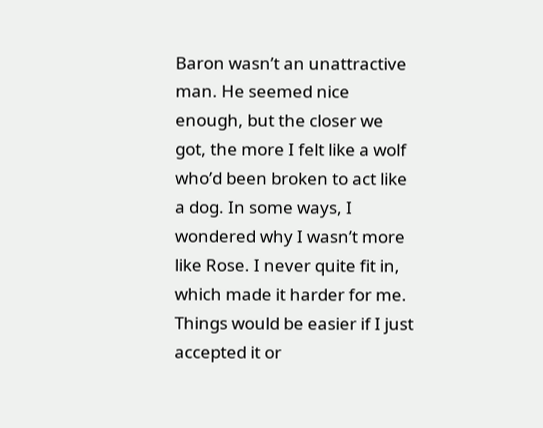Baron wasn’t an unattractive man. He seemed nice enough, but the closer we got, the more I felt like a wolf who’d been broken to act like a dog. In some ways, I wondered why I wasn’t more like Rose. I never quite fit in, which made it harder for me. Things would be easier if I just accepted it or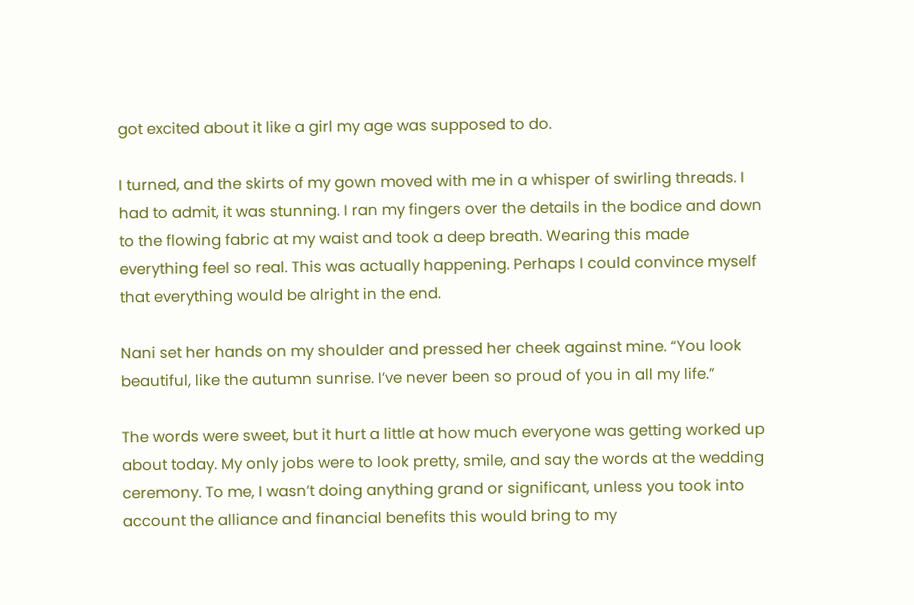got excited about it like a girl my age was supposed to do.

I turned, and the skirts of my gown moved with me in a whisper of swirling threads. I had to admit, it was stunning. I ran my fingers over the details in the bodice and down to the flowing fabric at my waist and took a deep breath. Wearing this made everything feel so real. This was actually happening. Perhaps I could convince myself that everything would be alright in the end.

Nani set her hands on my shoulder and pressed her cheek against mine. “You look beautiful, like the autumn sunrise. I’ve never been so proud of you in all my life.”

The words were sweet, but it hurt a little at how much everyone was getting worked up about today. My only jobs were to look pretty, smile, and say the words at the wedding ceremony. To me, I wasn’t doing anything grand or significant, unless you took into account the alliance and financial benefits this would bring to my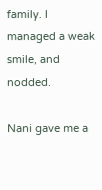family. I managed a weak smile, and nodded.

Nani gave me a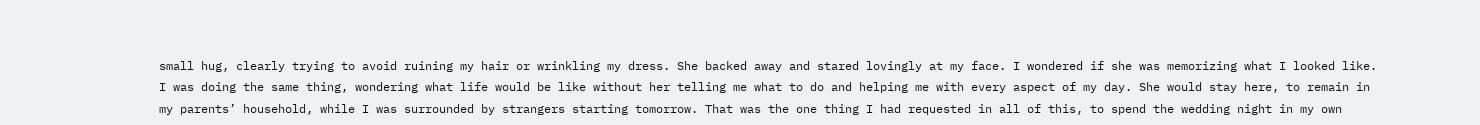small hug, clearly trying to avoid ruining my hair or wrinkling my dress. She backed away and stared lovingly at my face. I wondered if she was memorizing what I looked like. I was doing the same thing, wondering what life would be like without her telling me what to do and helping me with every aspect of my day. She would stay here, to remain in my parents’ household, while I was surrounded by strangers starting tomorrow. That was the one thing I had requested in all of this, to spend the wedding night in my own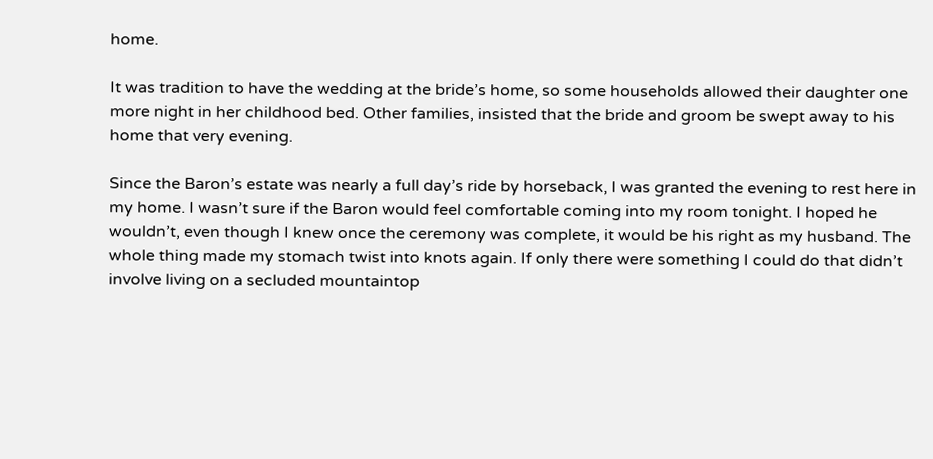home.

It was tradition to have the wedding at the bride’s home, so some households allowed their daughter one more night in her childhood bed. Other families, insisted that the bride and groom be swept away to his home that very evening.

Since the Baron’s estate was nearly a full day’s ride by horseback, I was granted the evening to rest here in my home. I wasn’t sure if the Baron would feel comfortable coming into my room tonight. I hoped he wouldn’t, even though I knew once the ceremony was complete, it would be his right as my husband. The whole thing made my stomach twist into knots again. If only there were something I could do that didn’t involve living on a secluded mountaintop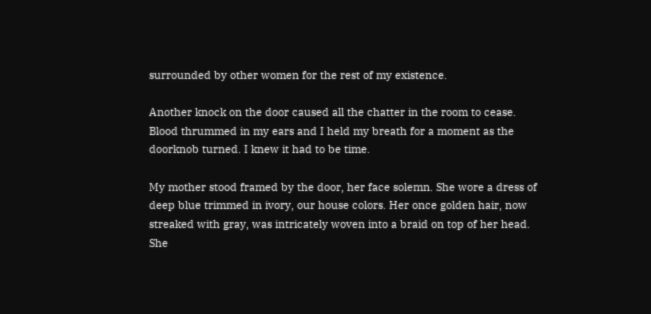surrounded by other women for the rest of my existence.

Another knock on the door caused all the chatter in the room to cease. Blood thrummed in my ears and I held my breath for a moment as the doorknob turned. I knew it had to be time.

My mother stood framed by the door, her face solemn. She wore a dress of deep blue trimmed in ivory, our house colors. Her once golden hair, now streaked with gray, was intricately woven into a braid on top of her head. She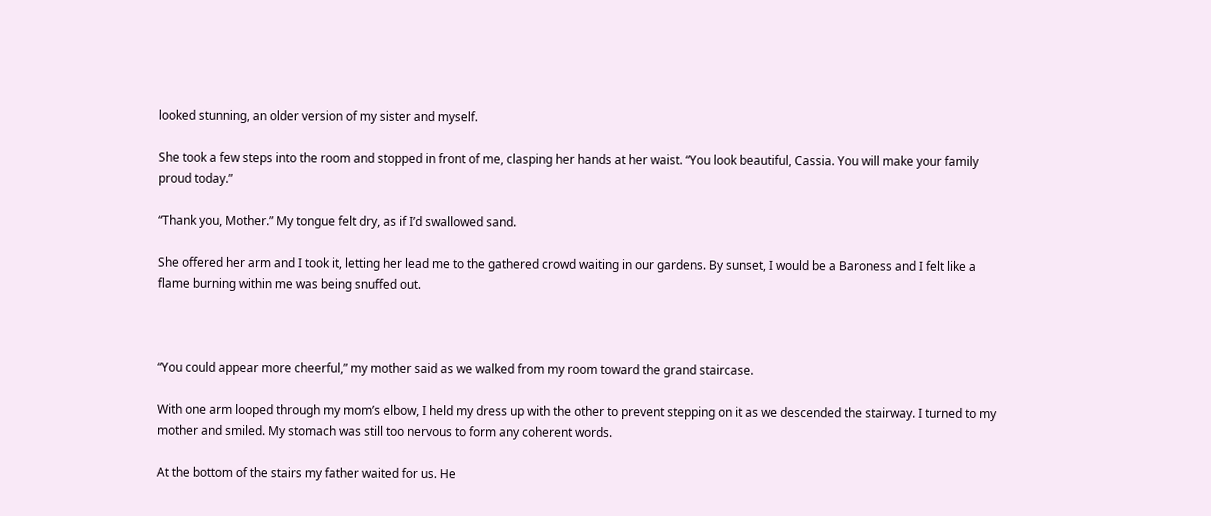looked stunning, an older version of my sister and myself.

She took a few steps into the room and stopped in front of me, clasping her hands at her waist. “You look beautiful, Cassia. You will make your family proud today.”

“Thank you, Mother.” My tongue felt dry, as if I’d swallowed sand.

She offered her arm and I took it, letting her lead me to the gathered crowd waiting in our gardens. By sunset, I would be a Baroness and I felt like a flame burning within me was being snuffed out.



“You could appear more cheerful,” my mother said as we walked from my room toward the grand staircase.

With one arm looped through my mom’s elbow, I held my dress up with the other to prevent stepping on it as we descended the stairway. I turned to my mother and smiled. My stomach was still too nervous to form any coherent words.

At the bottom of the stairs my father waited for us. He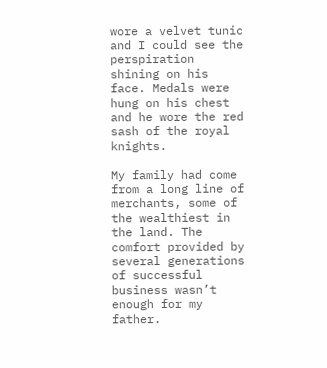wore a velvet tunic and I could see the perspiration shining on his face. Medals were hung on his chest and he wore the red sash of the royal knights.

My family had come from a long line of merchants, some of the wealthiest in the land. The comfort provided by several generations of successful business wasn’t enough for my father.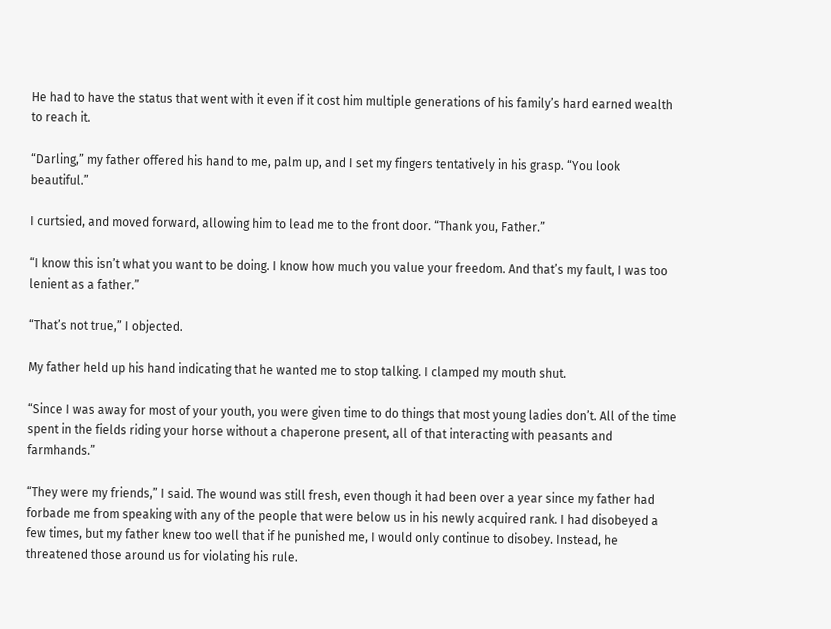He had to have the status that went with it even if it cost him multiple generations of his family’s hard earned wealth to reach it.

“Darling,” my father offered his hand to me, palm up, and I set my fingers tentatively in his grasp. “You look beautiful.”

I curtsied, and moved forward, allowing him to lead me to the front door. “Thank you, Father.”

“I know this isn’t what you want to be doing. I know how much you value your freedom. And that’s my fault, I was too lenient as a father.”

“That’s not true,” I objected.

My father held up his hand indicating that he wanted me to stop talking. I clamped my mouth shut.

“Since I was away for most of your youth, you were given time to do things that most young ladies don’t. All of the time spent in the fields riding your horse without a chaperone present, all of that interacting with peasants and farmhands.”

“They were my friends,” I said. The wound was still fresh, even though it had been over a year since my father had forbade me from speaking with any of the people that were below us in his newly acquired rank. I had disobeyed a few times, but my father knew too well that if he punished me, I would only continue to disobey. Instead, he threatened those around us for violating his rule.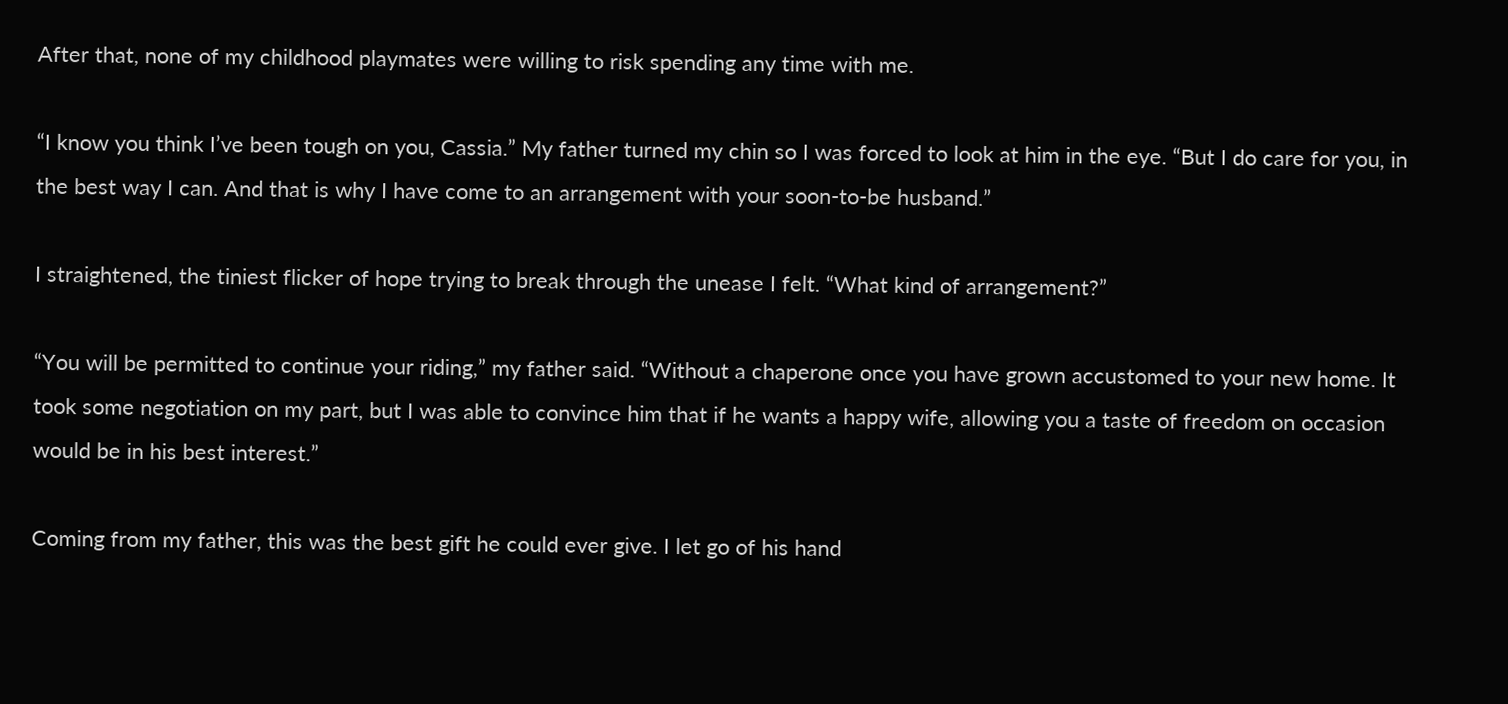After that, none of my childhood playmates were willing to risk spending any time with me.

“I know you think I’ve been tough on you, Cassia.” My father turned my chin so I was forced to look at him in the eye. “But I do care for you, in the best way I can. And that is why I have come to an arrangement with your soon-to-be husband.”

I straightened, the tiniest flicker of hope trying to break through the unease I felt. “What kind of arrangement?”

“You will be permitted to continue your riding,” my father said. “Without a chaperone once you have grown accustomed to your new home. It took some negotiation on my part, but I was able to convince him that if he wants a happy wife, allowing you a taste of freedom on occasion would be in his best interest.”

Coming from my father, this was the best gift he could ever give. I let go of his hand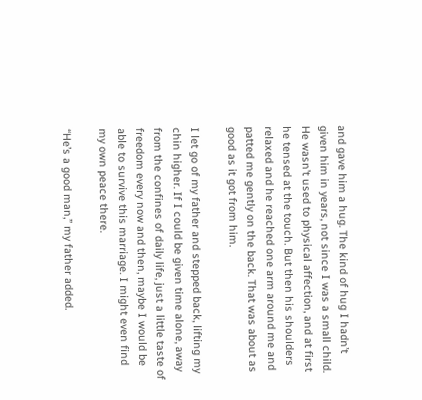and gave him a hug. The kind of hug I hadn’t given him in years, not since I was a small child. He wasn’t used to physical affection, and at first he tensed at the touch. But then his shoulders relaxed and he reached one arm around me and patted me gently on the back. That was about as good as it got from him.

I let go of my father and stepped back, lifting my chin higher. If I could be given time alone, away from the confines of daily life, just a little taste of freedom every now and then, maybe I would be able to survive this marriage. I might even find my own peace there.

“He’s a good man,” my father added.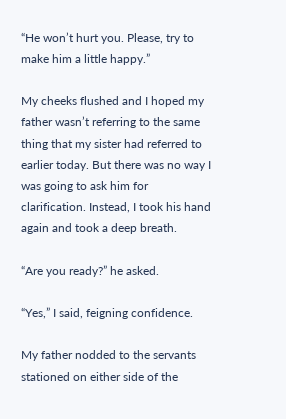“He won’t hurt you. Please, try to make him a little happy.”

My cheeks flushed and I hoped my father wasn’t referring to the same thing that my sister had referred to earlier today. But there was no way I was going to ask him for clarification. Instead, I took his hand again and took a deep breath.

“Are you ready?” he asked.

“Yes,” I said, feigning confidence.

My father nodded to the servants stationed on either side of the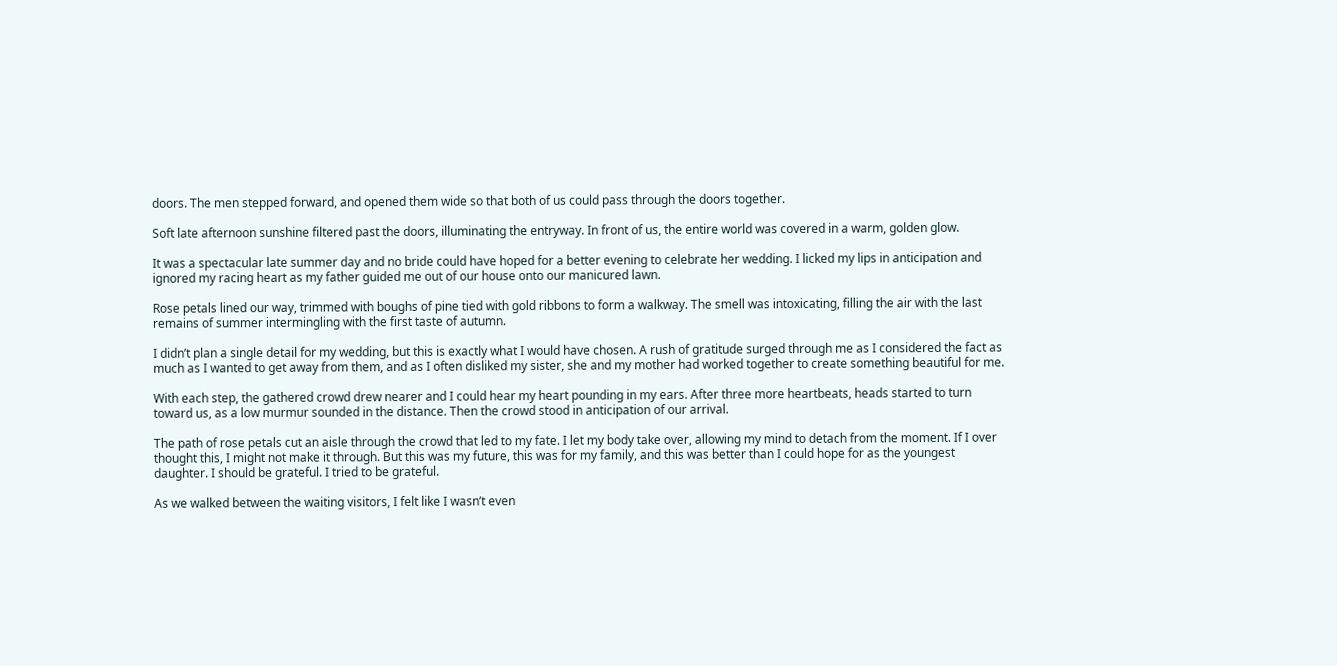doors. The men stepped forward, and opened them wide so that both of us could pass through the doors together.

Soft late afternoon sunshine filtered past the doors, illuminating the entryway. In front of us, the entire world was covered in a warm, golden glow.

It was a spectacular late summer day and no bride could have hoped for a better evening to celebrate her wedding. I licked my lips in anticipation and ignored my racing heart as my father guided me out of our house onto our manicured lawn.

Rose petals lined our way, trimmed with boughs of pine tied with gold ribbons to form a walkway. The smell was intoxicating, filling the air with the last remains of summer intermingling with the first taste of autumn.

I didn’t plan a single detail for my wedding, but this is exactly what I would have chosen. A rush of gratitude surged through me as I considered the fact as much as I wanted to get away from them, and as I often disliked my sister, she and my mother had worked together to create something beautiful for me.

With each step, the gathered crowd drew nearer and I could hear my heart pounding in my ears. After three more heartbeats, heads started to turn toward us, as a low murmur sounded in the distance. Then the crowd stood in anticipation of our arrival.

The path of rose petals cut an aisle through the crowd that led to my fate. I let my body take over, allowing my mind to detach from the moment. If I over thought this, I might not make it through. But this was my future, this was for my family, and this was better than I could hope for as the youngest daughter. I should be grateful. I tried to be grateful.

As we walked between the waiting visitors, I felt like I wasn’t even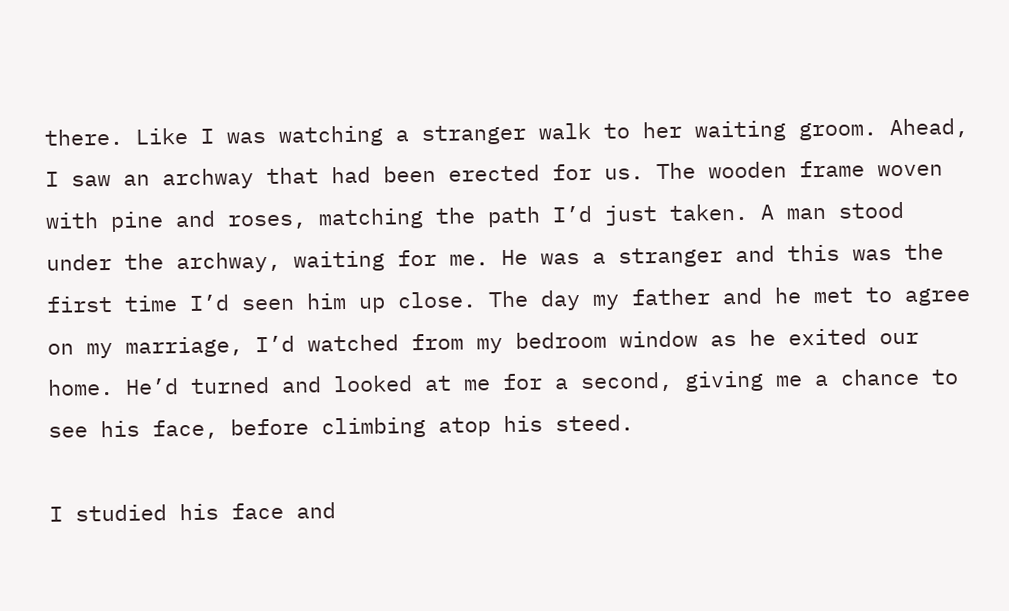there. Like I was watching a stranger walk to her waiting groom. Ahead, I saw an archway that had been erected for us. The wooden frame woven with pine and roses, matching the path I’d just taken. A man stood under the archway, waiting for me. He was a stranger and this was the first time I’d seen him up close. The day my father and he met to agree on my marriage, I’d watched from my bedroom window as he exited our home. He’d turned and looked at me for a second, giving me a chance to see his face, before climbing atop his steed.

I studied his face and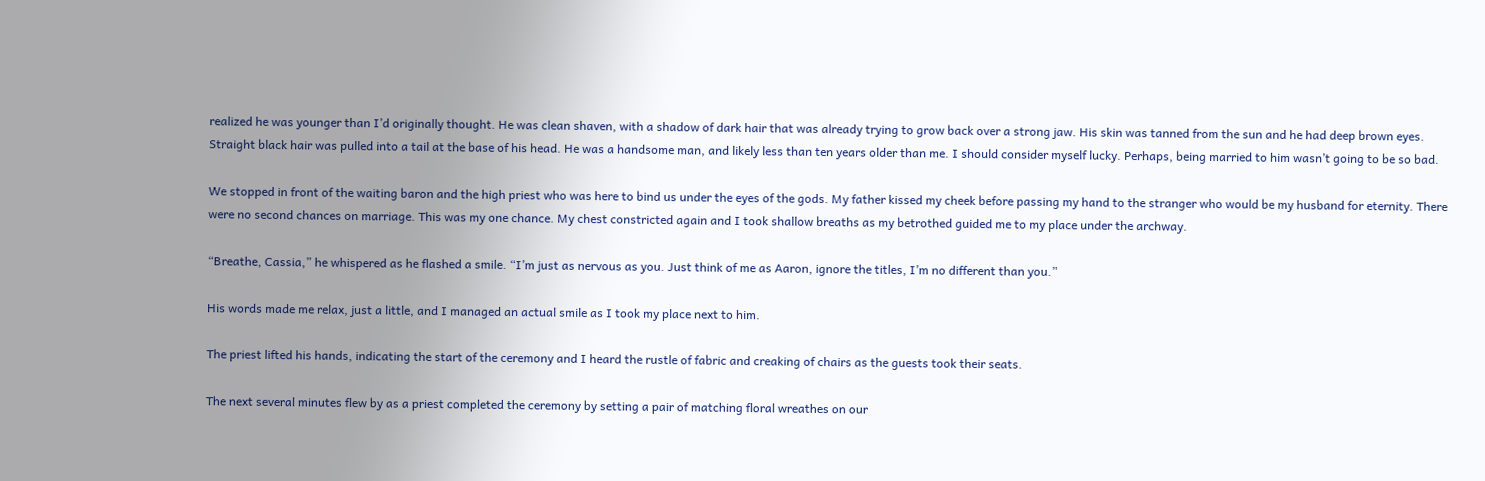realized he was younger than I’d originally thought. He was clean shaven, with a shadow of dark hair that was already trying to grow back over a strong jaw. His skin was tanned from the sun and he had deep brown eyes. Straight black hair was pulled into a tail at the base of his head. He was a handsome man, and likely less than ten years older than me. I should consider myself lucky. Perhaps, being married to him wasn’t going to be so bad.

We stopped in front of the waiting baron and the high priest who was here to bind us under the eyes of the gods. My father kissed my cheek before passing my hand to the stranger who would be my husband for eternity. There were no second chances on marriage. This was my one chance. My chest constricted again and I took shallow breaths as my betrothed guided me to my place under the archway.

“Breathe, Cassia,” he whispered as he flashed a smile. “I’m just as nervous as you. Just think of me as Aaron, ignore the titles, I’m no different than you.”

His words made me relax, just a little, and I managed an actual smile as I took my place next to him.

The priest lifted his hands, indicating the start of the ceremony and I heard the rustle of fabric and creaking of chairs as the guests took their seats.

The next several minutes flew by as a priest completed the ceremony by setting a pair of matching floral wreathes on our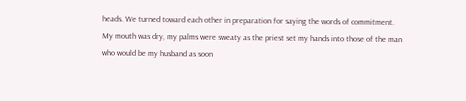heads. We turned toward each other in preparation for saying the words of commitment. My mouth was dry, my palms were sweaty as the priest set my hands into those of the man who would be my husband as soon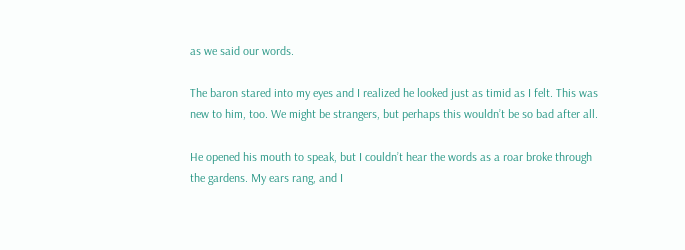as we said our words.

The baron stared into my eyes and I realized he looked just as timid as I felt. This was new to him, too. We might be strangers, but perhaps this wouldn’t be so bad after all.

He opened his mouth to speak, but I couldn’t hear the words as a roar broke through the gardens. My ears rang, and I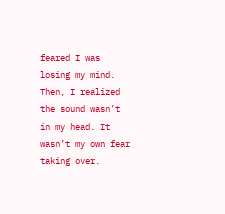feared I was losing my mind. Then, I realized the sound wasn’t in my head. It wasn’t my own fear taking over.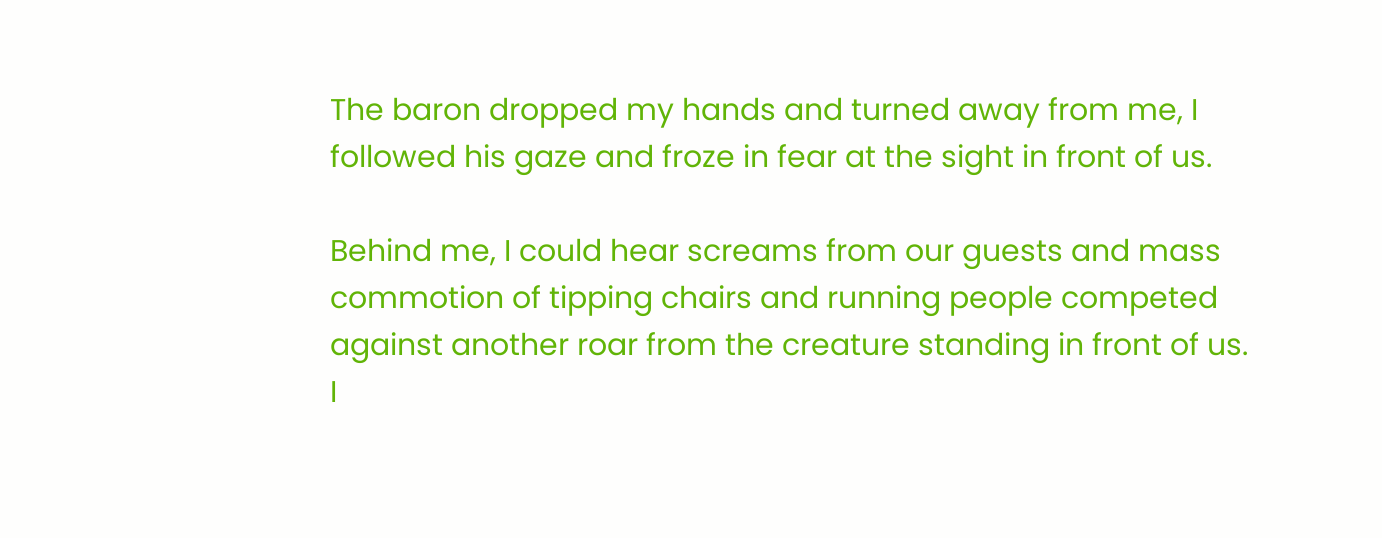The baron dropped my hands and turned away from me, I followed his gaze and froze in fear at the sight in front of us.

Behind me, I could hear screams from our guests and mass commotion of tipping chairs and running people competed against another roar from the creature standing in front of us. I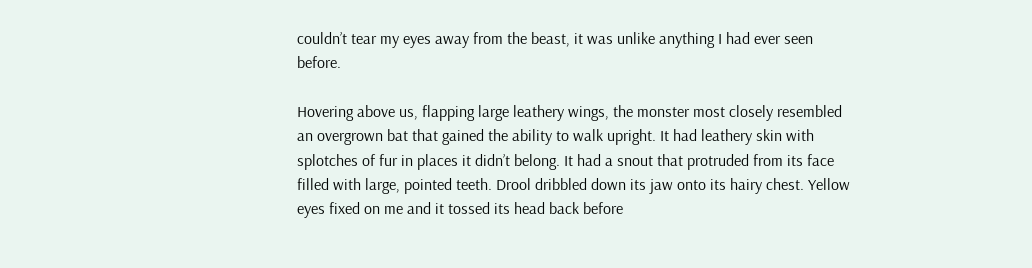couldn’t tear my eyes away from the beast, it was unlike anything I had ever seen before.

Hovering above us, flapping large leathery wings, the monster most closely resembled an overgrown bat that gained the ability to walk upright. It had leathery skin with splotches of fur in places it didn’t belong. It had a snout that protruded from its face filled with large, pointed teeth. Drool dribbled down its jaw onto its hairy chest. Yellow eyes fixed on me and it tossed its head back before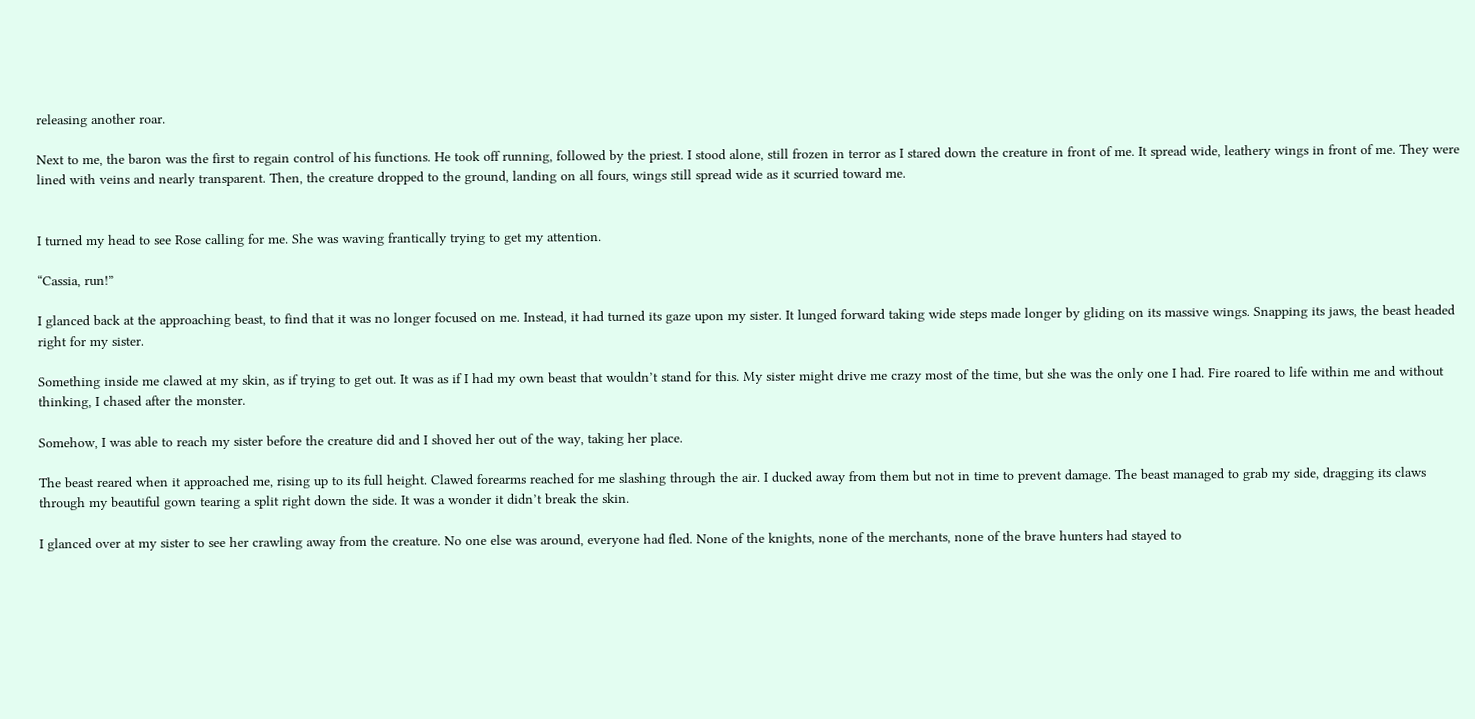releasing another roar.

Next to me, the baron was the first to regain control of his functions. He took off running, followed by the priest. I stood alone, still frozen in terror as I stared down the creature in front of me. It spread wide, leathery wings in front of me. They were lined with veins and nearly transparent. Then, the creature dropped to the ground, landing on all fours, wings still spread wide as it scurried toward me.


I turned my head to see Rose calling for me. She was waving frantically trying to get my attention.

“Cassia, run!”

I glanced back at the approaching beast, to find that it was no longer focused on me. Instead, it had turned its gaze upon my sister. It lunged forward taking wide steps made longer by gliding on its massive wings. Snapping its jaws, the beast headed right for my sister.

Something inside me clawed at my skin, as if trying to get out. It was as if I had my own beast that wouldn’t stand for this. My sister might drive me crazy most of the time, but she was the only one I had. Fire roared to life within me and without thinking, I chased after the monster.

Somehow, I was able to reach my sister before the creature did and I shoved her out of the way, taking her place.

The beast reared when it approached me, rising up to its full height. Clawed forearms reached for me slashing through the air. I ducked away from them but not in time to prevent damage. The beast managed to grab my side, dragging its claws through my beautiful gown tearing a split right down the side. It was a wonder it didn’t break the skin.

I glanced over at my sister to see her crawling away from the creature. No one else was around, everyone had fled. None of the knights, none of the merchants, none of the brave hunters had stayed to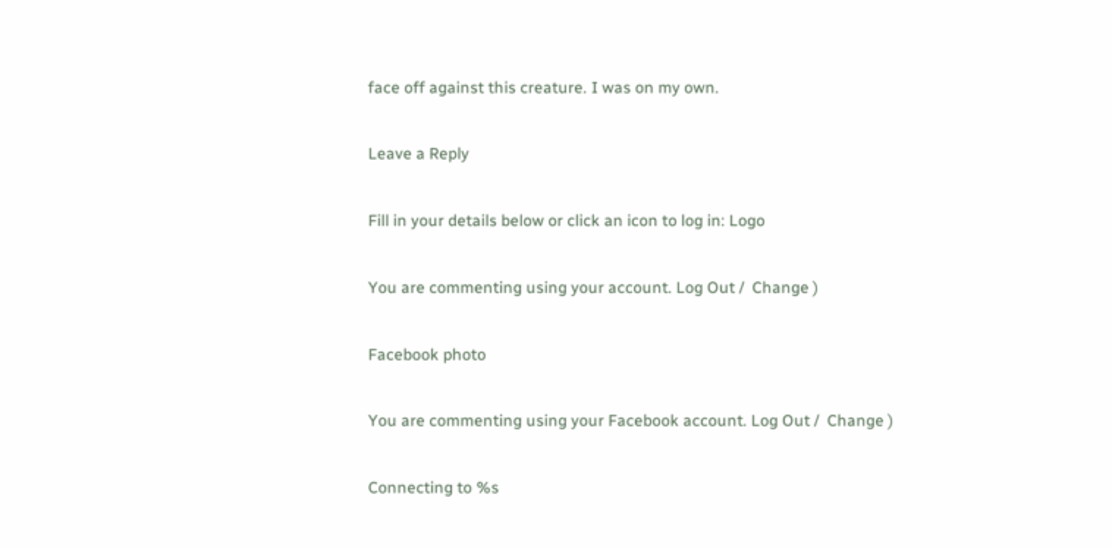face off against this creature. I was on my own.

Leave a Reply

Fill in your details below or click an icon to log in: Logo

You are commenting using your account. Log Out /  Change )

Facebook photo

You are commenting using your Facebook account. Log Out /  Change )

Connecting to %s